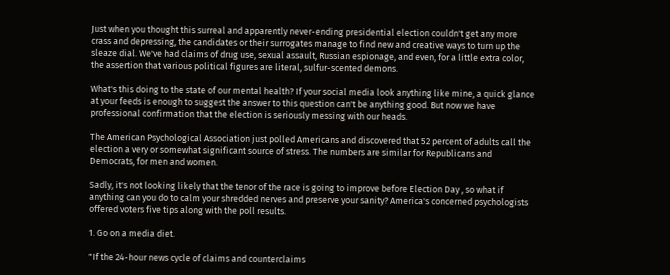Just when you thought this surreal and apparently never-ending presidential election couldn't get any more crass and depressing, the candidates or their surrogates manage to find new and creative ways to turn up the sleaze dial. We've had claims of drug use, sexual assault, Russian espionage, and even, for a little extra color, the assertion that various political figures are literal, sulfur-scented demons.

What's this doing to the state of our mental health? If your social media look anything like mine, a quick glance at your feeds is enough to suggest the answer to this question can't be anything good. But now we have professional confirmation that the election is seriously messing with our heads.

The American Psychological Association just polled Americans and discovered that 52 percent of adults call the election a very or somewhat significant source of stress. The numbers are similar for Republicans and Democrats, for men and women.

Sadly, it's not looking likely that the tenor of the race is going to improve before Election Day , so what if anything can you do to calm your shredded nerves and preserve your sanity? America's concerned psychologists offered voters five tips along with the poll results.

1. Go on a media diet.

"If the 24-hour news cycle of claims and counterclaims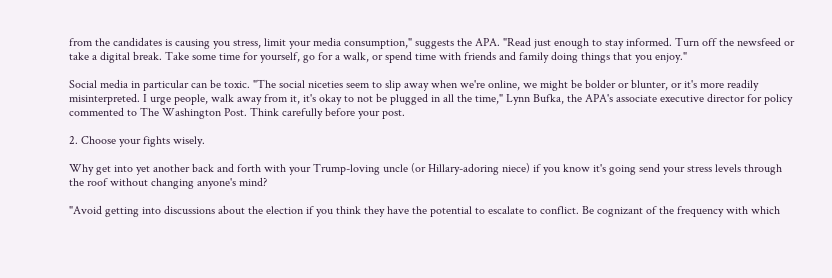from the candidates is causing you stress, limit your media consumption," suggests the APA. "Read just enough to stay informed. Turn off the newsfeed or take a digital break. Take some time for yourself, go for a walk, or spend time with friends and family doing things that you enjoy."

Social media in particular can be toxic. "The social niceties seem to slip away when we're online, we might be bolder or blunter, or it's more readily misinterpreted. I urge people, walk away from it, it's okay to not be plugged in all the time," Lynn Bufka, the APA's associate executive director for policy commented to The Washington Post. Think carefully before your post.

2. Choose your fights wisely.

Why get into yet another back and forth with your Trump-loving uncle (or Hillary-adoring niece) if you know it's going send your stress levels through the roof without changing anyone's mind?

"Avoid getting into discussions about the election if you think they have the potential to escalate to conflict. Be cognizant of the frequency with which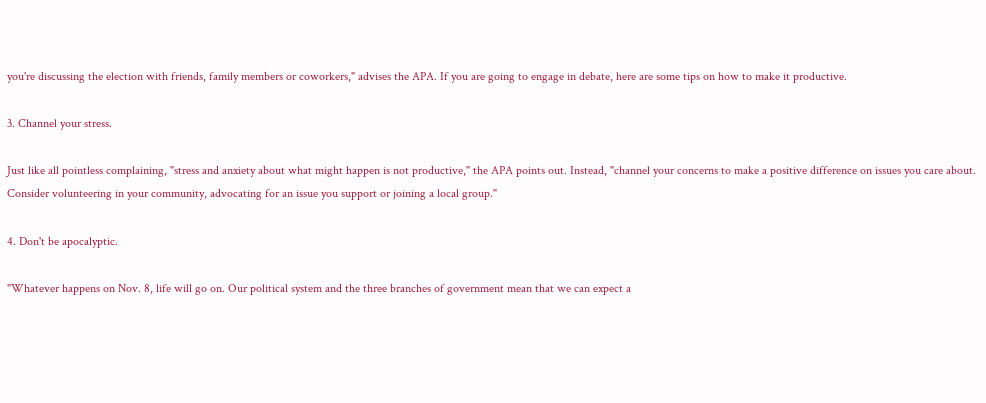you're discussing the election with friends, family members or coworkers," advises the APA. If you are going to engage in debate, here are some tips on how to make it productive.

3. Channel your stress.

Just like all pointless complaining, "stress and anxiety about what might happen is not productive," the APA points out. Instead, "channel your concerns to make a positive difference on issues you care about. Consider volunteering in your community, advocating for an issue you support or joining a local group."

4. Don't be apocalyptic.

"Whatever happens on Nov. 8, life will go on. Our political system and the three branches of government mean that we can expect a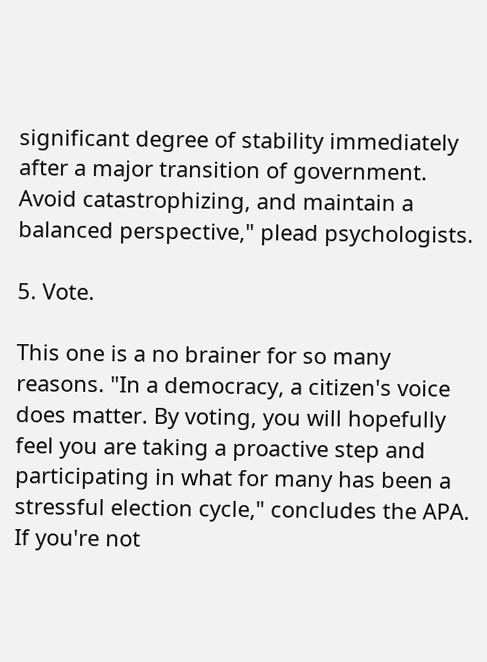significant degree of stability immediately after a major transition of government. Avoid catastrophizing, and maintain a balanced perspective," plead psychologists.

5. Vote.

This one is a no brainer for so many reasons. "In a democracy, a citizen's voice does matter. By voting, you will hopefully feel you are taking a proactive step and participating in what for many has been a stressful election cycle," concludes the APA. If you're not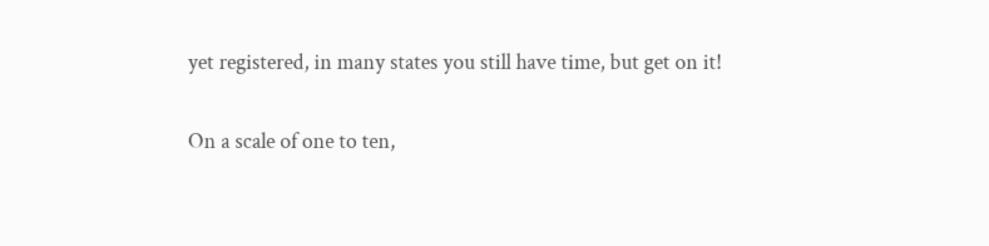yet registered, in many states you still have time, but get on it!

On a scale of one to ten,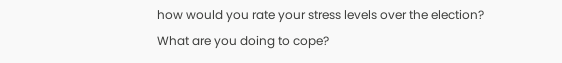how would you rate your stress levels over the election? What are you doing to cope?